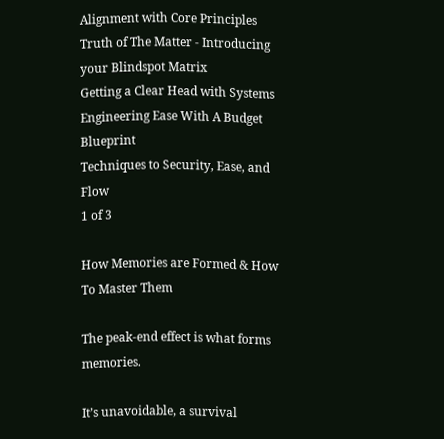Alignment with Core Principles
Truth of The Matter - Introducing your Blindspot Matrix
Getting a Clear Head with Systems
Engineering Ease With A Budget Blueprint
Techniques to Security, Ease, and Flow
1 of 3

How Memories are Formed & How To Master Them

The peak-end effect is what forms memories.

It’s unavoidable, a survival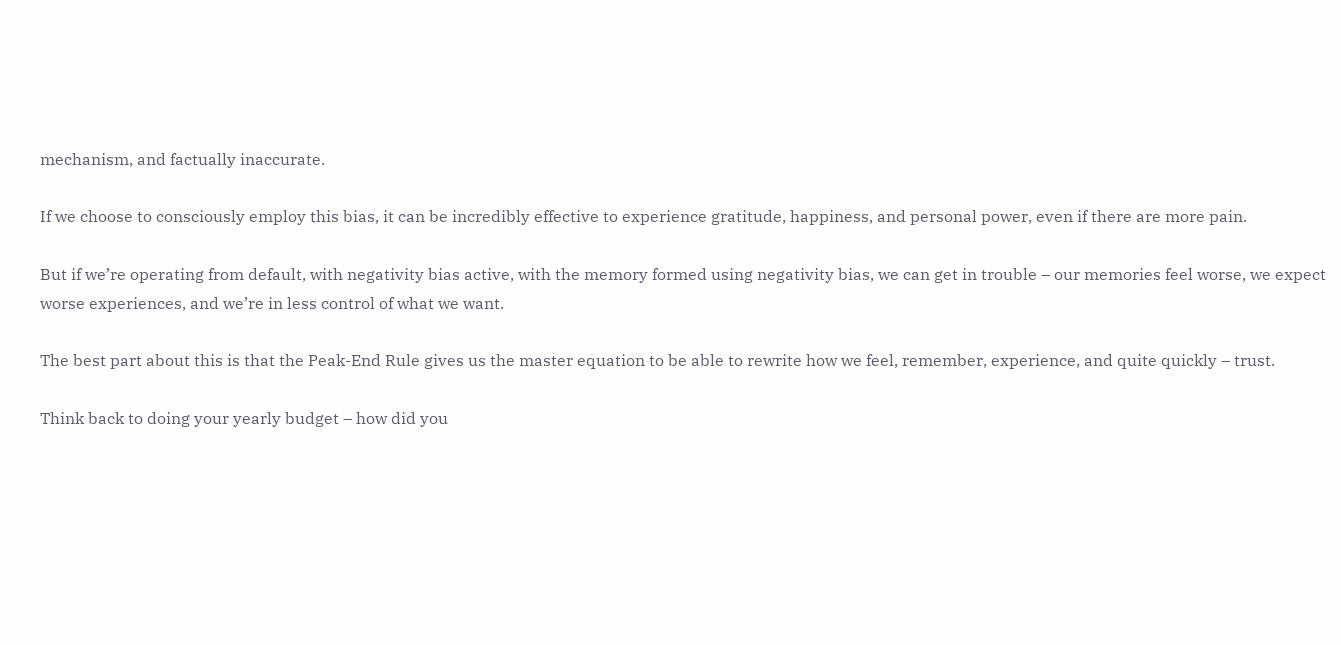mechanism, and factually inaccurate.

If we choose to consciously employ this bias, it can be incredibly effective to experience gratitude, happiness, and personal power, even if there are more pain.

But if we’re operating from default, with negativity bias active, with the memory formed using negativity bias, we can get in trouble – our memories feel worse, we expect worse experiences, and we’re in less control of what we want.

The best part about this is that the Peak-End Rule gives us the master equation to be able to rewrite how we feel, remember, experience, and quite quickly – trust.

Think back to doing your yearly budget – how did you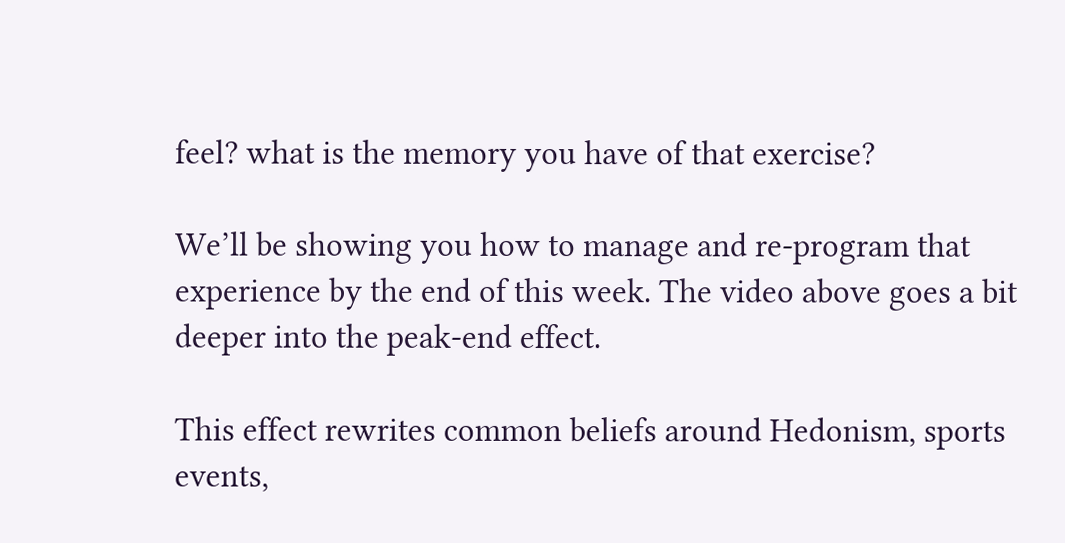feel? what is the memory you have of that exercise?

We’ll be showing you how to manage and re-program that experience by the end of this week. The video above goes a bit deeper into the peak-end effect.

This effect rewrites common beliefs around Hedonism, sports events,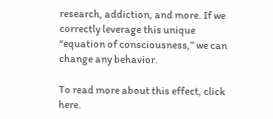research, addiction, and more. If we correctly leverage this unique “equation of consciousness,” we can change any behavior.

To read more about this effect, click here.